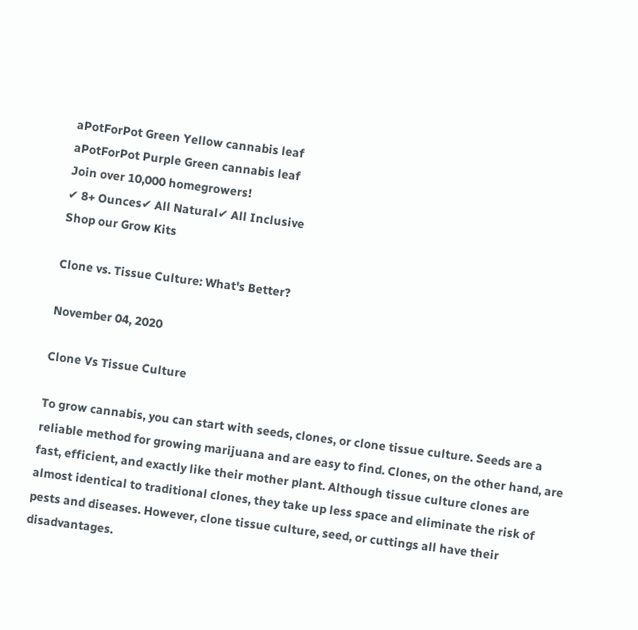aPotForPot Green Yellow cannabis leaf
aPotForPot Purple Green cannabis leaf
Join over 10,000 homegrowers!
✔ 8+ Ounces✔ All Natural✔ All Inclusive
Shop our Grow Kits

Clone vs. Tissue Culture: What's Better?

November 04, 2020

Clone Vs Tissue Culture

To grow cannabis, you can start with seeds, clones, or clone tissue culture. Seeds are a reliable method for growing marijuana and are easy to find. Clones, on the other hand, are fast, efficient, and exactly like their mother plant. Although tissue culture clones are almost identical to traditional clones, they take up less space and eliminate the risk of pests and diseases. However, clone tissue culture, seed, or cuttings all have their disadvantages.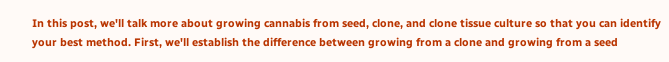In this post, we'll talk more about growing cannabis from seed, clone, and clone tissue culture so that you can identify your best method. First, we'll establish the difference between growing from a clone and growing from a seed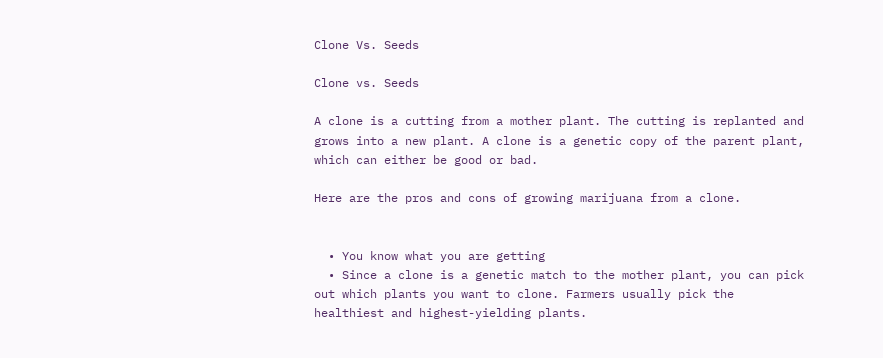Clone Vs. Seeds

Clone vs. Seeds

A clone is a cutting from a mother plant. The cutting is replanted and grows into a new plant. A clone is a genetic copy of the parent plant, which can either be good or bad.

Here are the pros and cons of growing marijuana from a clone.


  • You know what you are getting
  • Since a clone is a genetic match to the mother plant, you can pick out which plants you want to clone. Farmers usually pick the healthiest and highest-yielding plants.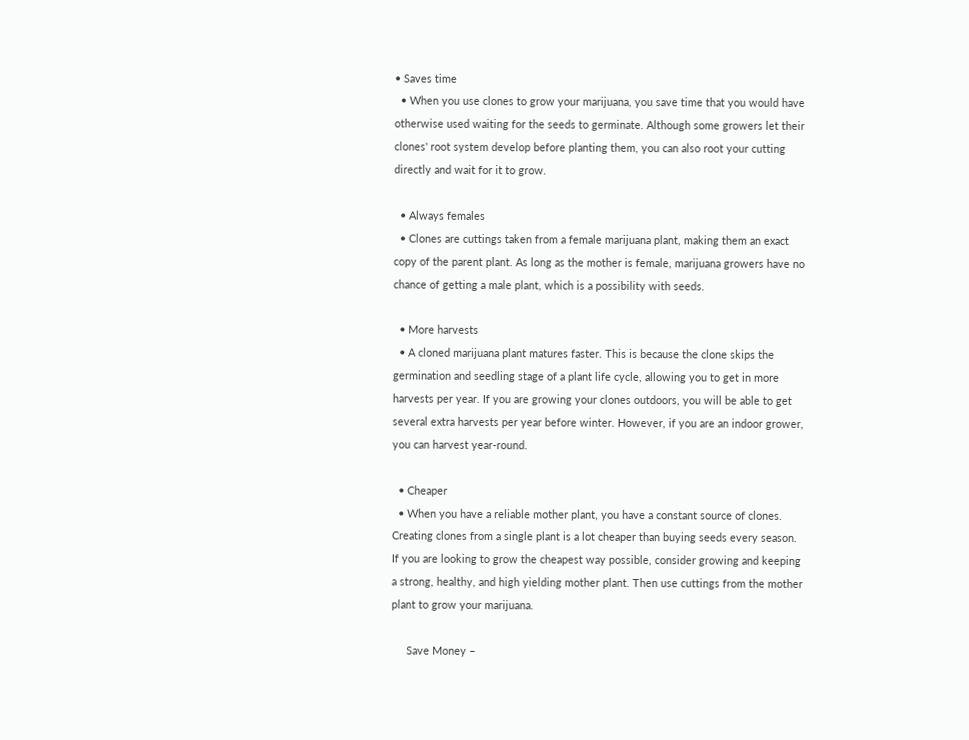• Saves time
  • When you use clones to grow your marijuana, you save time that you would have otherwise used waiting for the seeds to germinate. Although some growers let their clones' root system develop before planting them, you can also root your cutting directly and wait for it to grow.

  • Always females
  • Clones are cuttings taken from a female marijuana plant, making them an exact copy of the parent plant. As long as the mother is female, marijuana growers have no chance of getting a male plant, which is a possibility with seeds.

  • More harvests
  • A cloned marijuana plant matures faster. This is because the clone skips the germination and seedling stage of a plant life cycle, allowing you to get in more harvests per year. If you are growing your clones outdoors, you will be able to get several extra harvests per year before winter. However, if you are an indoor grower, you can harvest year-round.

  • Cheaper
  • When you have a reliable mother plant, you have a constant source of clones. Creating clones from a single plant is a lot cheaper than buying seeds every season. If you are looking to grow the cheapest way possible, consider growing and keeping a strong, healthy, and high yielding mother plant. Then use cuttings from the mother plant to grow your marijuana.

     Save Money –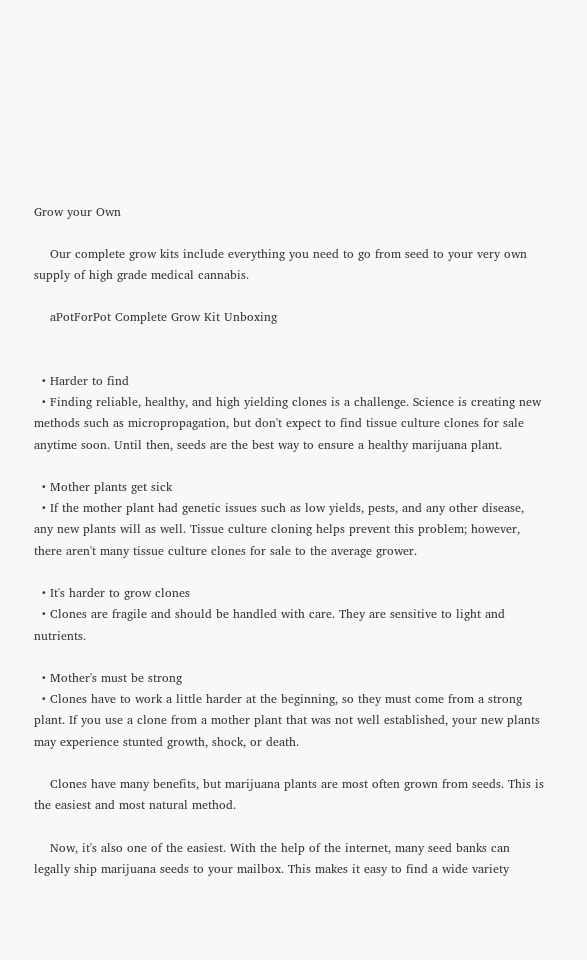Grow your Own

    Our complete grow kits include everything you need to go from seed to your very own supply of high grade medical cannabis.

    aPotForPot Complete Grow Kit Unboxing


  • Harder to find
  • Finding reliable, healthy, and high yielding clones is a challenge. Science is creating new methods such as micropropagation, but don't expect to find tissue culture clones for sale anytime soon. Until then, seeds are the best way to ensure a healthy marijuana plant.

  • Mother plants get sick
  • If the mother plant had genetic issues such as low yields, pests, and any other disease, any new plants will as well. Tissue culture cloning helps prevent this problem; however, there aren't many tissue culture clones for sale to the average grower.

  • It's harder to grow clones
  • Clones are fragile and should be handled with care. They are sensitive to light and nutrients.

  • Mother's must be strong
  • Clones have to work a little harder at the beginning, so they must come from a strong plant. If you use a clone from a mother plant that was not well established, your new plants may experience stunted growth, shock, or death.

    Clones have many benefits, but marijuana plants are most often grown from seeds. This is the easiest and most natural method.

    Now, it's also one of the easiest. With the help of the internet, many seed banks can legally ship marijuana seeds to your mailbox. This makes it easy to find a wide variety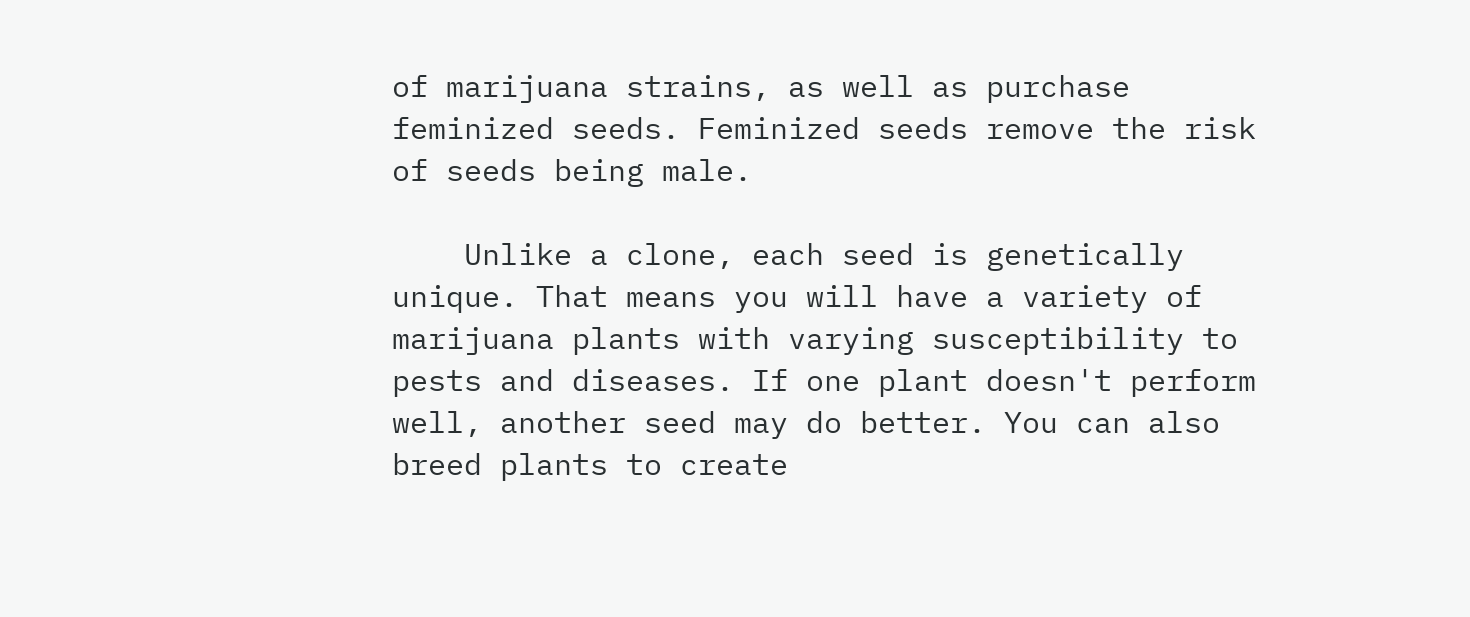of marijuana strains, as well as purchase feminized seeds. Feminized seeds remove the risk of seeds being male.

    Unlike a clone, each seed is genetically unique. That means you will have a variety of marijuana plants with varying susceptibility to pests and diseases. If one plant doesn't perform well, another seed may do better. You can also breed plants to create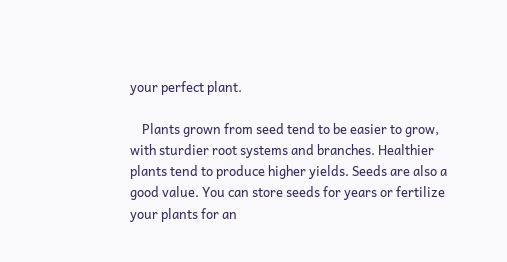your perfect plant.

    Plants grown from seed tend to be easier to grow, with sturdier root systems and branches. Healthier plants tend to produce higher yields. Seeds are also a good value. You can store seeds for years or fertilize your plants for an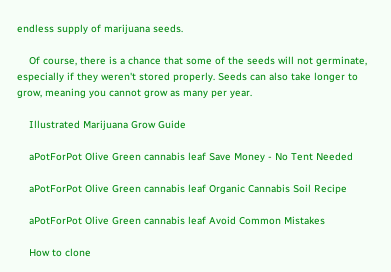endless supply of marijuana seeds.

    Of course, there is a chance that some of the seeds will not germinate, especially if they weren't stored properly. Seeds can also take longer to grow, meaning you cannot grow as many per year.

    Illustrated Marijuana Grow Guide

    aPotForPot Olive Green cannabis leaf Save Money - No Tent Needed

    aPotForPot Olive Green cannabis leaf Organic Cannabis Soil Recipe

    aPotForPot Olive Green cannabis leaf Avoid Common Mistakes

    How to clone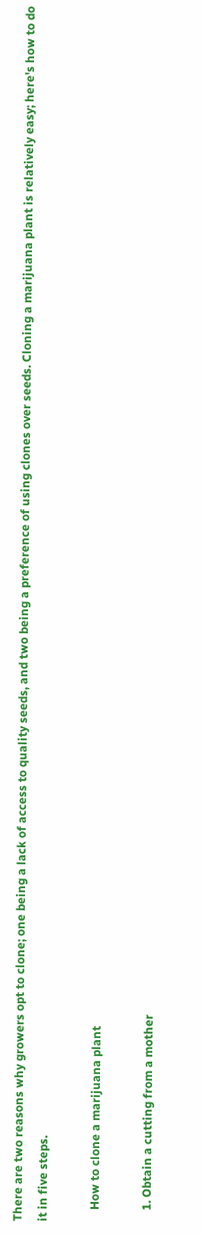There are two reasons why growers opt to clone; one being a lack of access to quality seeds, and two being a preference of using clones over seeds. Cloning a marijuana plant is relatively easy; here's how to do it in five steps.

    How to clone a marijuana plant

    1. Obtain a cutting from a mother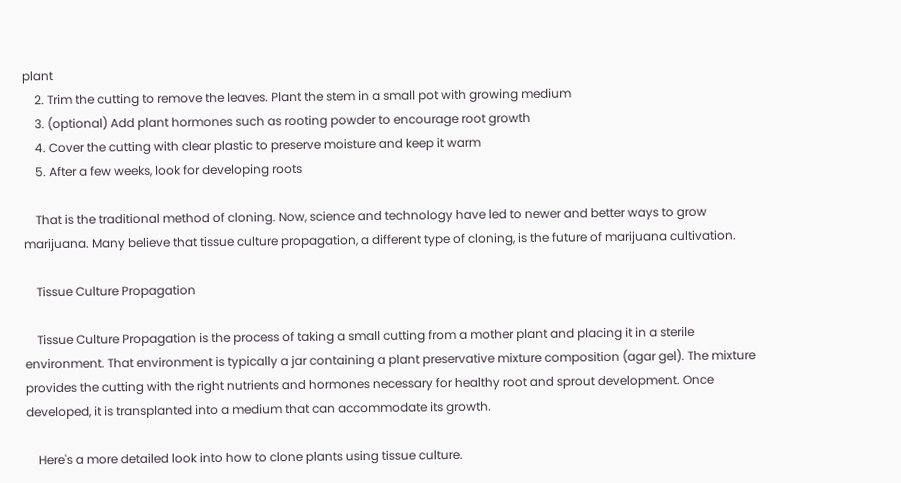plant
    2. Trim the cutting to remove the leaves. Plant the stem in a small pot with growing medium
    3. (optional) Add plant hormones such as rooting powder to encourage root growth
    4. Cover the cutting with clear plastic to preserve moisture and keep it warm
    5. After a few weeks, look for developing roots

    That is the traditional method of cloning. Now, science and technology have led to newer and better ways to grow marijuana. Many believe that tissue culture propagation, a different type of cloning, is the future of marijuana cultivation.

    Tissue Culture Propagation

    Tissue Culture Propagation is the process of taking a small cutting from a mother plant and placing it in a sterile environment. That environment is typically a jar containing a plant preservative mixture composition (agar gel). The mixture provides the cutting with the right nutrients and hormones necessary for healthy root and sprout development. Once developed, it is transplanted into a medium that can accommodate its growth.

    Here's a more detailed look into how to clone plants using tissue culture.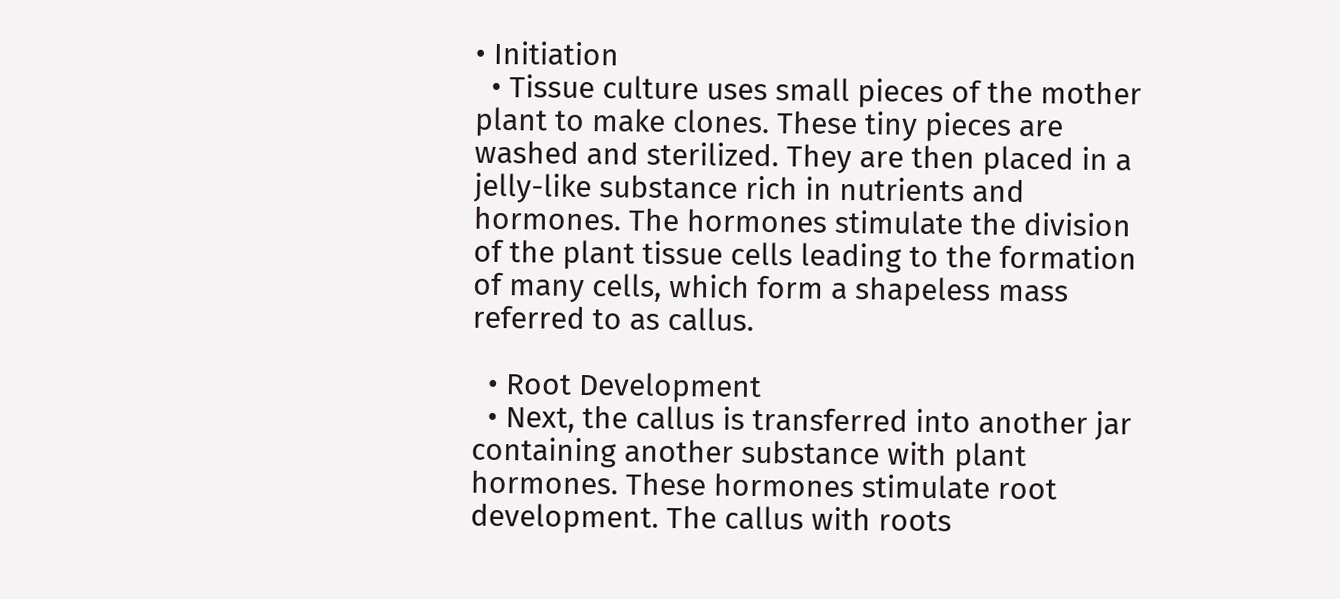• Initiation
  • Tissue culture uses small pieces of the mother plant to make clones. These tiny pieces are washed and sterilized. They are then placed in a jelly-like substance rich in nutrients and hormones. The hormones stimulate the division of the plant tissue cells leading to the formation of many cells, which form a shapeless mass referred to as callus.

  • Root Development
  • Next, the callus is transferred into another jar containing another substance with plant hormones. These hormones stimulate root development. The callus with roots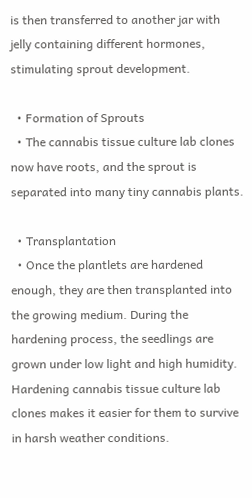is then transferred to another jar with jelly containing different hormones, stimulating sprout development.

  • Formation of Sprouts
  • The cannabis tissue culture lab clones now have roots, and the sprout is separated into many tiny cannabis plants.

  • Transplantation
  • Once the plantlets are hardened enough, they are then transplanted into the growing medium. During the hardening process, the seedlings are grown under low light and high humidity. Hardening cannabis tissue culture lab clones makes it easier for them to survive in harsh weather conditions.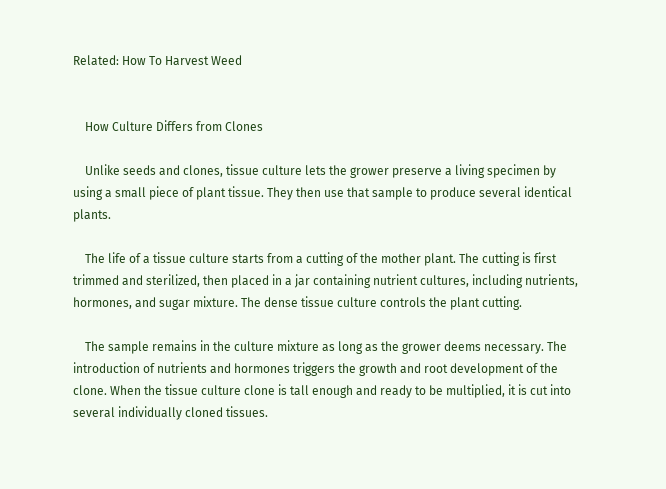Related: How To Harvest Weed


    How Culture Differs from Clones

    Unlike seeds and clones, tissue culture lets the grower preserve a living specimen by using a small piece of plant tissue. They then use that sample to produce several identical plants.

    The life of a tissue culture starts from a cutting of the mother plant. The cutting is first trimmed and sterilized, then placed in a jar containing nutrient cultures, including nutrients, hormones, and sugar mixture. The dense tissue culture controls the plant cutting.

    The sample remains in the culture mixture as long as the grower deems necessary. The introduction of nutrients and hormones triggers the growth and root development of the clone. When the tissue culture clone is tall enough and ready to be multiplied, it is cut into several individually cloned tissues.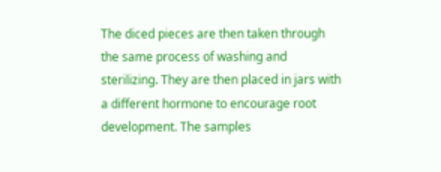The diced pieces are then taken through the same process of washing and sterilizing. They are then placed in jars with a different hormone to encourage root development. The samples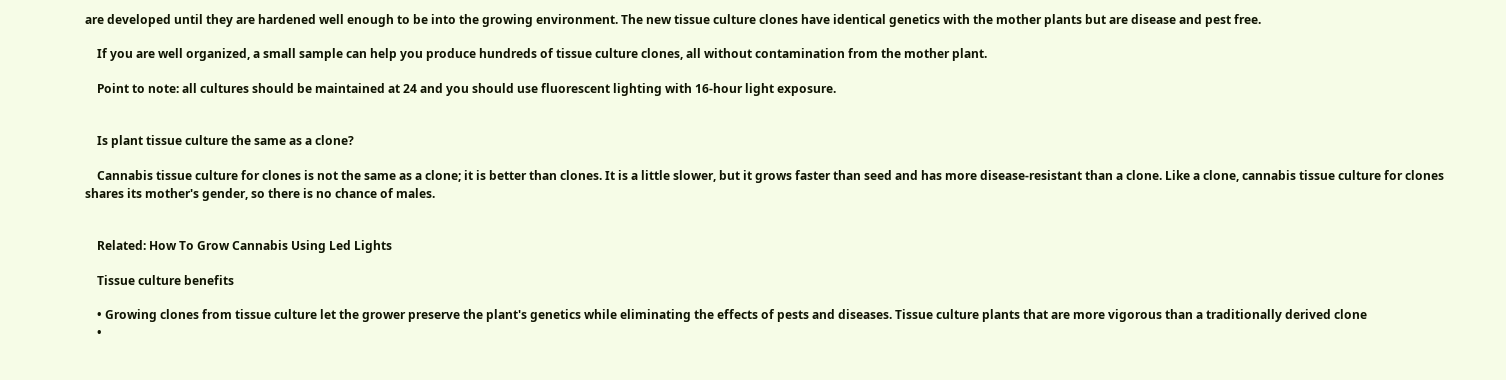are developed until they are hardened well enough to be into the growing environment. The new tissue culture clones have identical genetics with the mother plants but are disease and pest free.

    If you are well organized, a small sample can help you produce hundreds of tissue culture clones, all without contamination from the mother plant.

    Point to note: all cultures should be maintained at 24 and you should use fluorescent lighting with 16-hour light exposure.


    Is plant tissue culture the same as a clone?

    Cannabis tissue culture for clones is not the same as a clone; it is better than clones. It is a little slower, but it grows faster than seed and has more disease-resistant than a clone. Like a clone, cannabis tissue culture for clones shares its mother's gender, so there is no chance of males.


    Related: How To Grow Cannabis Using Led Lights

    Tissue culture benefits

    • Growing clones from tissue culture let the grower preserve the plant's genetics while eliminating the effects of pests and diseases. Tissue culture plants that are more vigorous than a traditionally derived clone
    •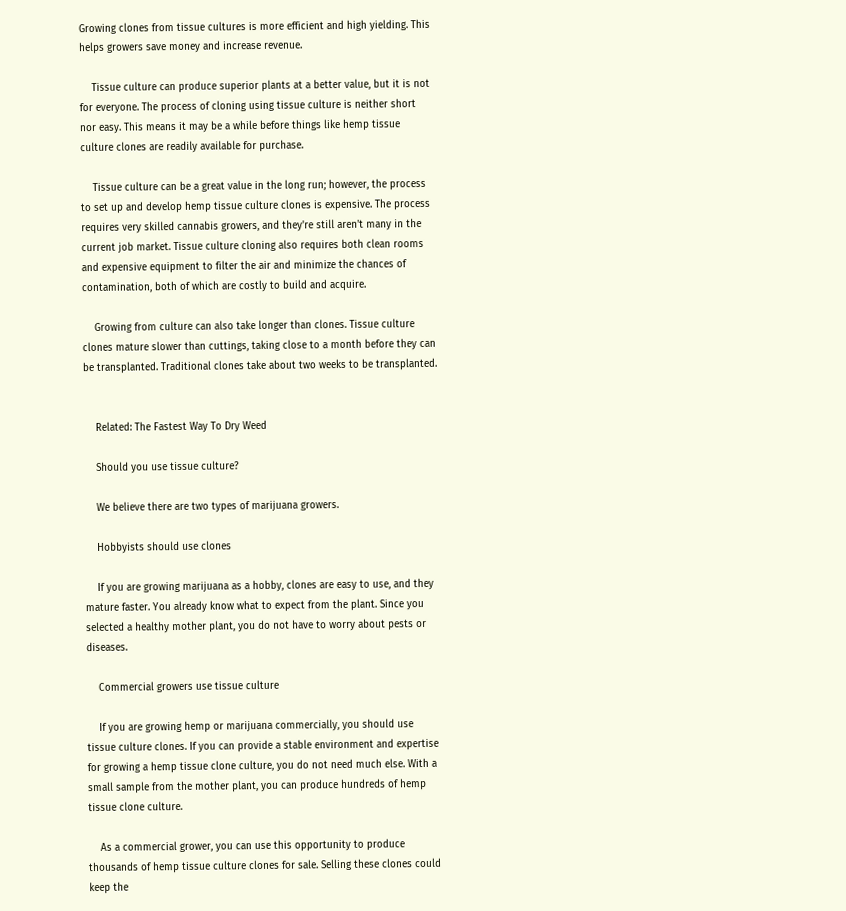Growing clones from tissue cultures is more efficient and high yielding. This helps growers save money and increase revenue.

    Tissue culture can produce superior plants at a better value, but it is not for everyone. The process of cloning using tissue culture is neither short nor easy. This means it may be a while before things like hemp tissue culture clones are readily available for purchase.

    Tissue culture can be a great value in the long run; however, the process to set up and develop hemp tissue culture clones is expensive. The process requires very skilled cannabis growers, and they're still aren't many in the current job market. Tissue culture cloning also requires both clean rooms and expensive equipment to filter the air and minimize the chances of contamination, both of which are costly to build and acquire.

    Growing from culture can also take longer than clones. Tissue culture clones mature slower than cuttings, taking close to a month before they can be transplanted. Traditional clones take about two weeks to be transplanted.


    Related: The Fastest Way To Dry Weed

    Should you use tissue culture?

    We believe there are two types of marijuana growers.

    Hobbyists should use clones

    If you are growing marijuana as a hobby, clones are easy to use, and they mature faster. You already know what to expect from the plant. Since you selected a healthy mother plant, you do not have to worry about pests or diseases.

    Commercial growers use tissue culture

    If you are growing hemp or marijuana commercially, you should use tissue culture clones. If you can provide a stable environment and expertise for growing a hemp tissue clone culture, you do not need much else. With a small sample from the mother plant, you can produce hundreds of hemp tissue clone culture.

    As a commercial grower, you can use this opportunity to produce thousands of hemp tissue culture clones for sale. Selling these clones could keep the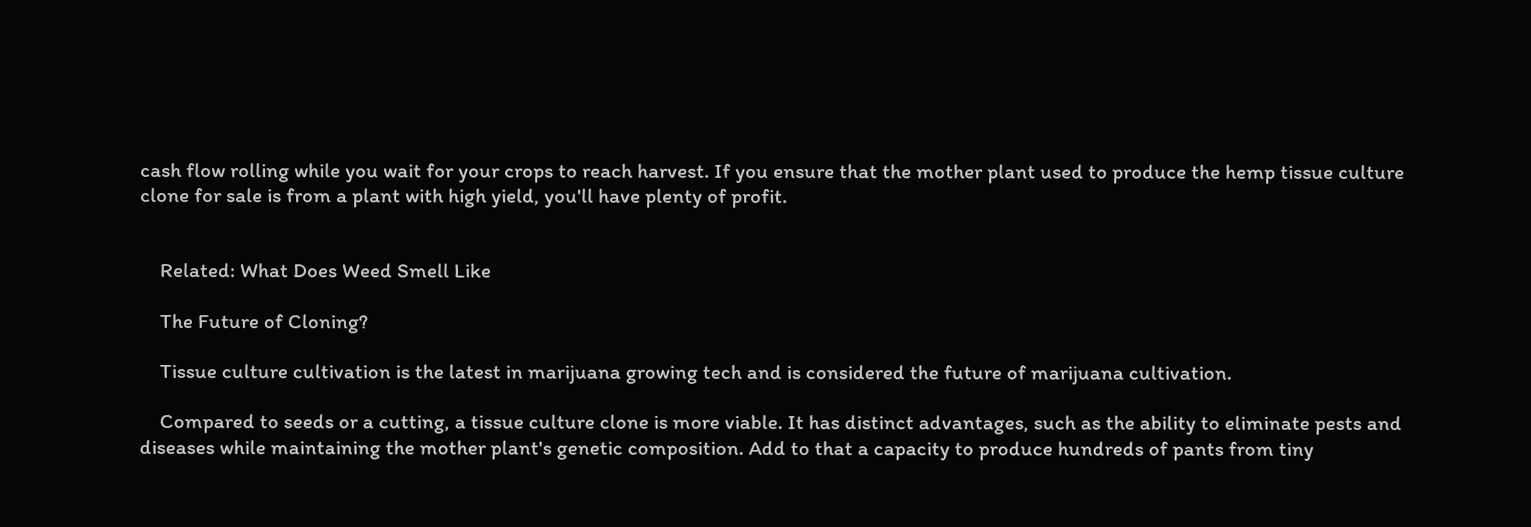cash flow rolling while you wait for your crops to reach harvest. If you ensure that the mother plant used to produce the hemp tissue culture clone for sale is from a plant with high yield, you'll have plenty of profit.


    Related: What Does Weed Smell Like

    The Future of Cloning?

    Tissue culture cultivation is the latest in marijuana growing tech and is considered the future of marijuana cultivation.

    Compared to seeds or a cutting, a tissue culture clone is more viable. It has distinct advantages, such as the ability to eliminate pests and diseases while maintaining the mother plant's genetic composition. Add to that a capacity to produce hundreds of pants from tiny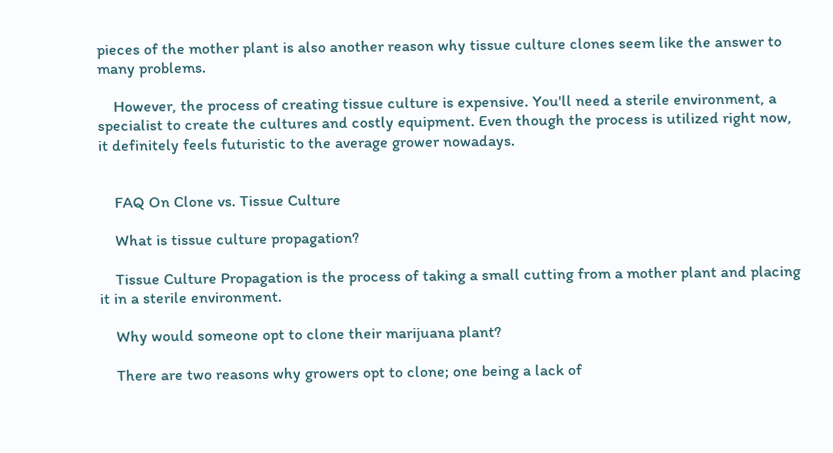pieces of the mother plant is also another reason why tissue culture clones seem like the answer to many problems.

    However, the process of creating tissue culture is expensive. You'll need a sterile environment, a specialist to create the cultures and costly equipment. Even though the process is utilized right now, it definitely feels futuristic to the average grower nowadays.


    FAQ On Clone vs. Tissue Culture

    What is tissue culture propagation?

    Tissue Culture Propagation is the process of taking a small cutting from a mother plant and placing it in a sterile environment.

    Why would someone opt to clone their marijuana plant?

    There are two reasons why growers opt to clone; one being a lack of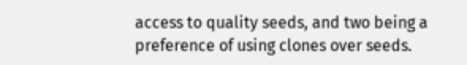access to quality seeds, and two being a preference of using clones over seeds.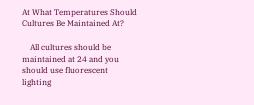At What Temperatures Should Cultures Be Maintained At?

    All cultures should be maintained at 24 and you should use fluorescent lighting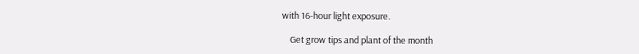with 16-hour light exposure.

    Get grow tips and plant of the month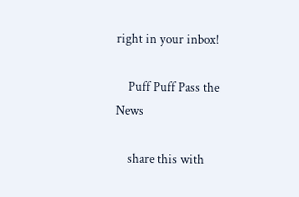right in your inbox!

    Puff Puff Pass the News

    share this with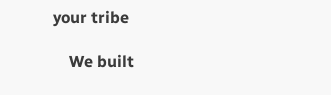your tribe

    We built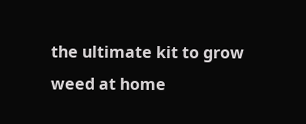the ultimate kit to grow weed at home